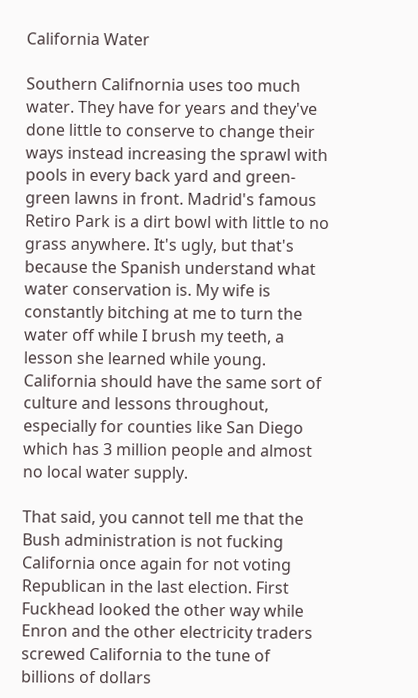California Water

Southern Califnornia uses too much water. They have for years and they've done little to conserve to change their ways instead increasing the sprawl with pools in every back yard and green-green lawns in front. Madrid's famous Retiro Park is a dirt bowl with little to no grass anywhere. It's ugly, but that's because the Spanish understand what water conservation is. My wife is constantly bitching at me to turn the water off while I brush my teeth, a lesson she learned while young. California should have the same sort of culture and lessons throughout, especially for counties like San Diego which has 3 million people and almost no local water supply.

That said, you cannot tell me that the Bush administration is not fucking California once again for not voting Republican in the last election. First Fuckhead looked the other way while Enron and the other electricity traders screwed California to the tune of billions of dollars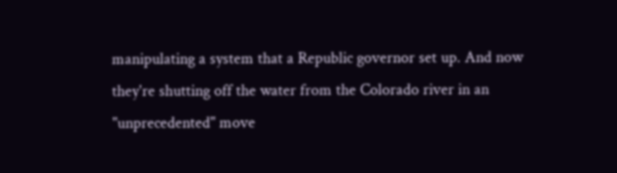manipulating a system that a Republic governor set up. And now they're shutting off the water from the Colorado river in an "unprecedented" move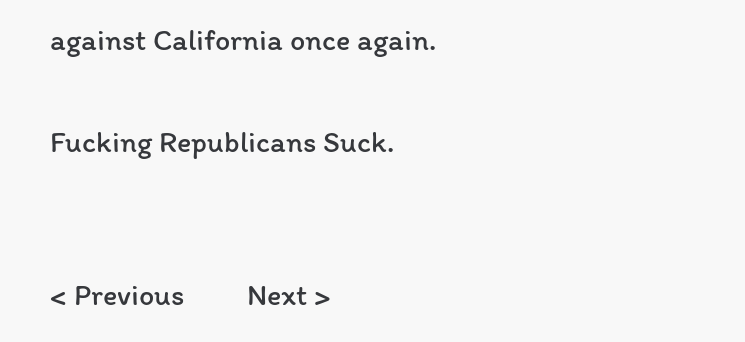against California once again.

Fucking Republicans Suck.


< Previous         Next >